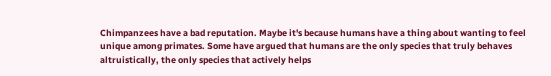Chimpanzees have a bad reputation. Maybe it's because humans have a thing about wanting to feel unique among primates. Some have argued that humans are the only species that truly behaves altruistically, the only species that actively helps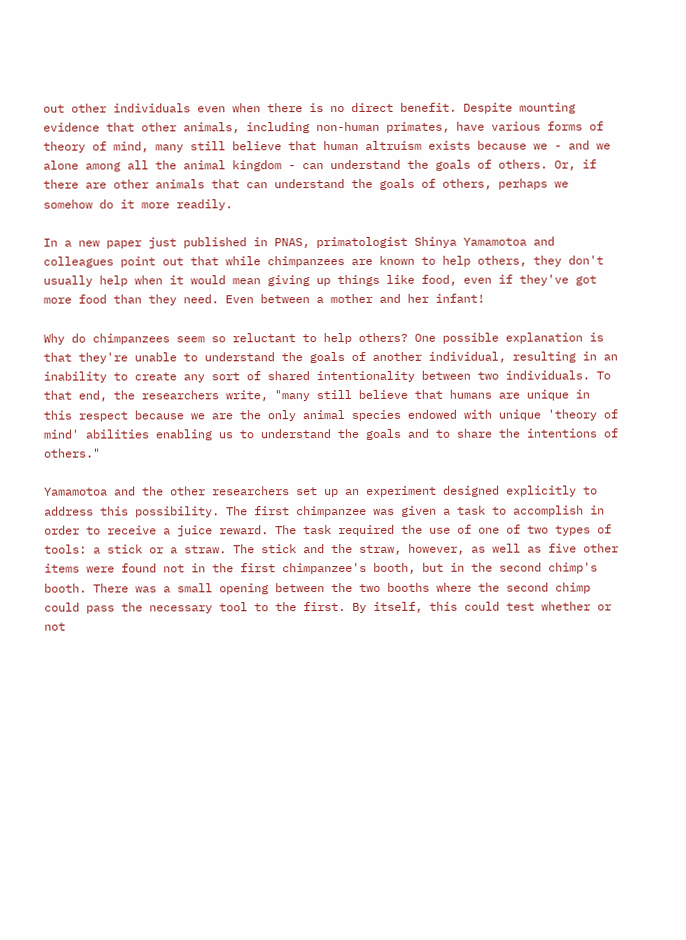out other individuals even when there is no direct benefit. Despite mounting evidence that other animals, including non-human primates, have various forms of theory of mind, many still believe that human altruism exists because we - and we alone among all the animal kingdom - can understand the goals of others. Or, if there are other animals that can understand the goals of others, perhaps we somehow do it more readily.

In a new paper just published in PNAS, primatologist Shinya Yamamotoa and colleagues point out that while chimpanzees are known to help others, they don't usually help when it would mean giving up things like food, even if they've got more food than they need. Even between a mother and her infant!

Why do chimpanzees seem so reluctant to help others? One possible explanation is that they're unable to understand the goals of another individual, resulting in an inability to create any sort of shared intentionality between two individuals. To that end, the researchers write, "many still believe that humans are unique in this respect because we are the only animal species endowed with unique 'theory of mind' abilities enabling us to understand the goals and to share the intentions of others."

Yamamotoa and the other researchers set up an experiment designed explicitly to address this possibility. The first chimpanzee was given a task to accomplish in order to receive a juice reward. The task required the use of one of two types of tools: a stick or a straw. The stick and the straw, however, as well as five other items were found not in the first chimpanzee's booth, but in the second chimp's booth. There was a small opening between the two booths where the second chimp could pass the necessary tool to the first. By itself, this could test whether or not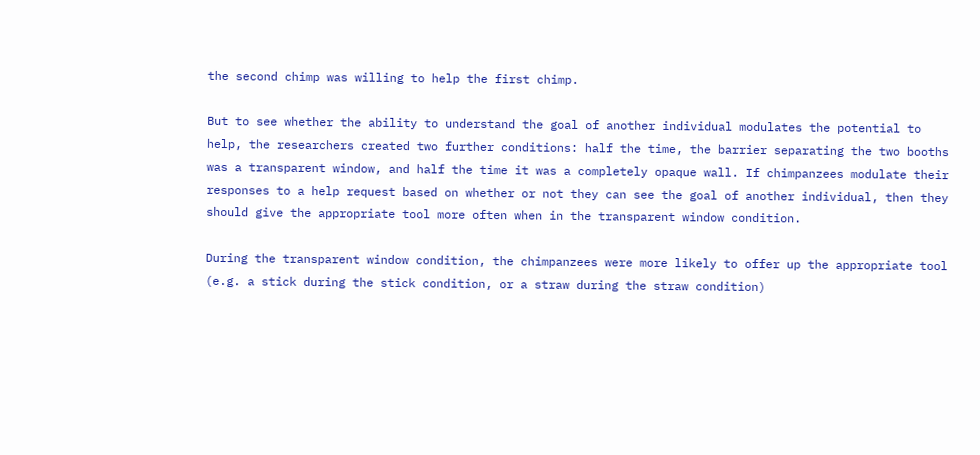the second chimp was willing to help the first chimp.

But to see whether the ability to understand the goal of another individual modulates the potential to help, the researchers created two further conditions: half the time, the barrier separating the two booths was a transparent window, and half the time it was a completely opaque wall. If chimpanzees modulate their responses to a help request based on whether or not they can see the goal of another individual, then they should give the appropriate tool more often when in the transparent window condition.

During the transparent window condition, the chimpanzees were more likely to offer up the appropriate tool (e.g. a stick during the stick condition, or a straw during the straw condition)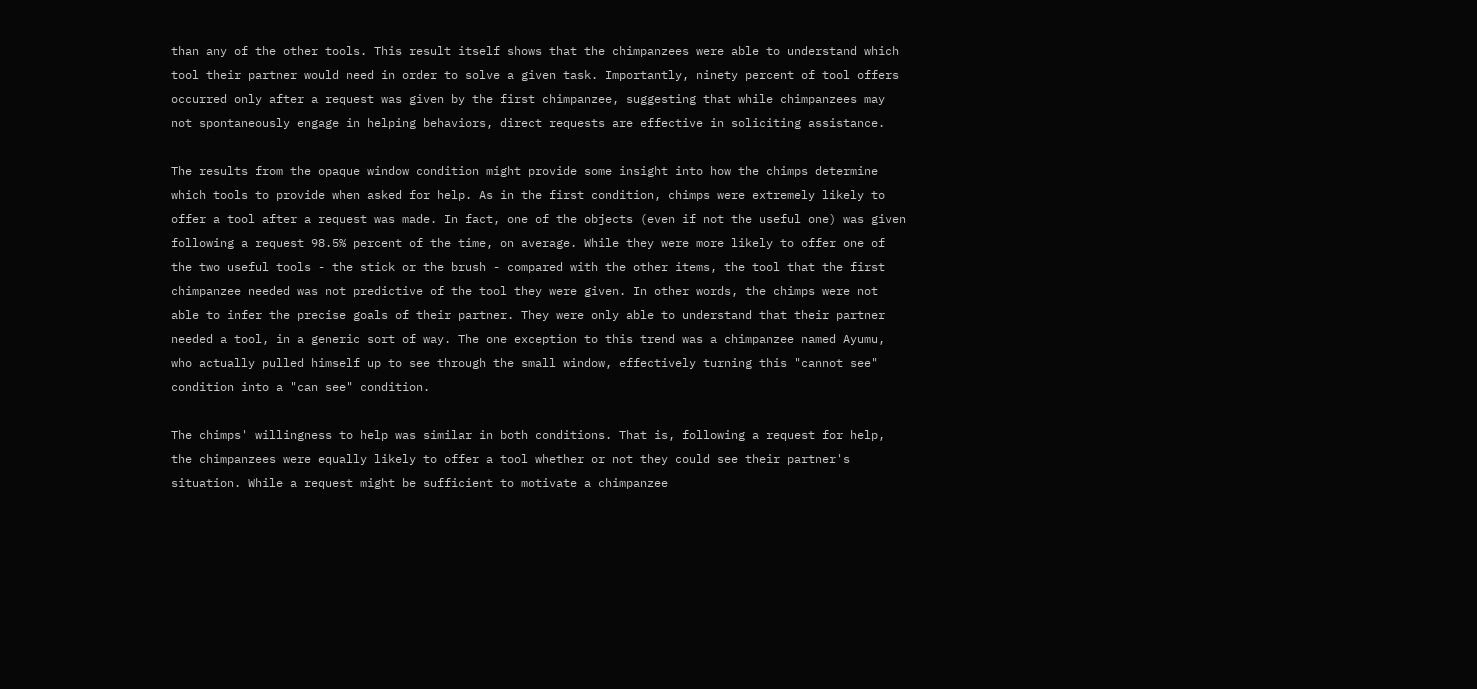than any of the other tools. This result itself shows that the chimpanzees were able to understand which tool their partner would need in order to solve a given task. Importantly, ninety percent of tool offers occurred only after a request was given by the first chimpanzee, suggesting that while chimpanzees may not spontaneously engage in helping behaviors, direct requests are effective in soliciting assistance.

The results from the opaque window condition might provide some insight into how the chimps determine which tools to provide when asked for help. As in the first condition, chimps were extremely likely to offer a tool after a request was made. In fact, one of the objects (even if not the useful one) was given following a request 98.5% percent of the time, on average. While they were more likely to offer one of the two useful tools - the stick or the brush - compared with the other items, the tool that the first chimpanzee needed was not predictive of the tool they were given. In other words, the chimps were not able to infer the precise goals of their partner. They were only able to understand that their partner needed a tool, in a generic sort of way. The one exception to this trend was a chimpanzee named Ayumu, who actually pulled himself up to see through the small window, effectively turning this "cannot see" condition into a "can see" condition.

The chimps' willingness to help was similar in both conditions. That is, following a request for help, the chimpanzees were equally likely to offer a tool whether or not they could see their partner's situation. While a request might be sufficient to motivate a chimpanzee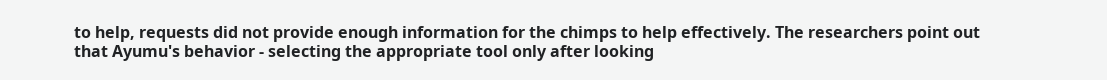to help, requests did not provide enough information for the chimps to help effectively. The researchers point out that Ayumu's behavior - selecting the appropriate tool only after looking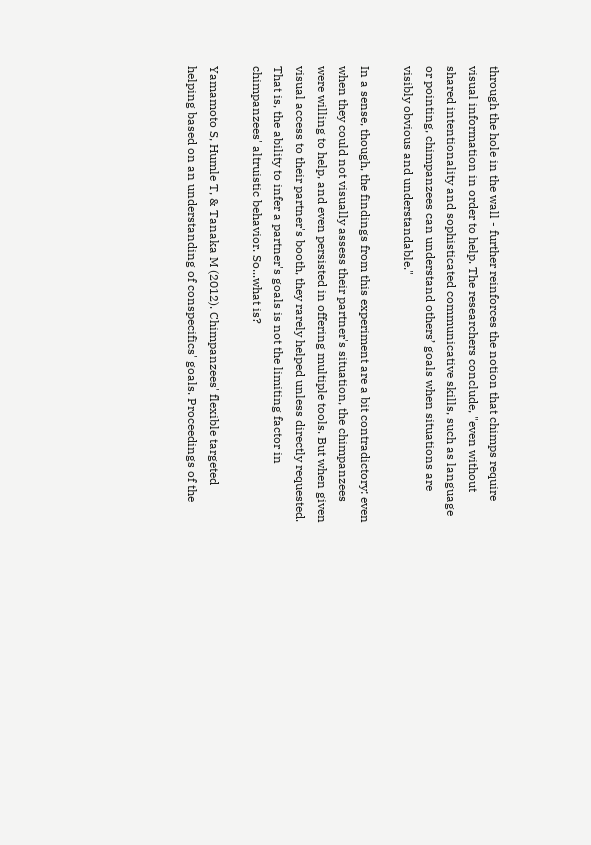through the hole in the wall - further reinforces the notion that chimps require visual information in order to help. The researchers conclude, "even without shared intentionality and sophisticated communicative skills, such as language or pointing, chimpanzees can understand others’ goals when situations are visibly obvious and understandable."

In a sense, though, the findings from this experiment are a bit contradictory: even when they could not visually assess their partner's situation, the chimpanzees were willing to help, and even persisted in offering multiple tools. But when given visual access to their partner's booth, they rarely helped unless directly requested. That is, the ability to infer a partner's goals is not the limiting factor in chimpanzees' altruistic behavior. So...what is?

Yamamoto S, Humle T, & Tanaka M (2012). Chimpanzees' flexible targeted helping based on an understanding of conspecifics' goals. Proceedings of the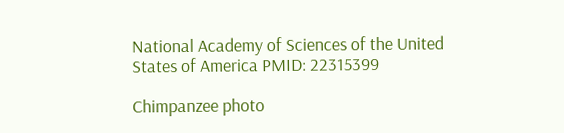National Academy of Sciences of the United States of America PMID: 22315399

Chimpanzee photo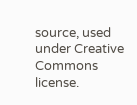source, used under Creative Commons license.